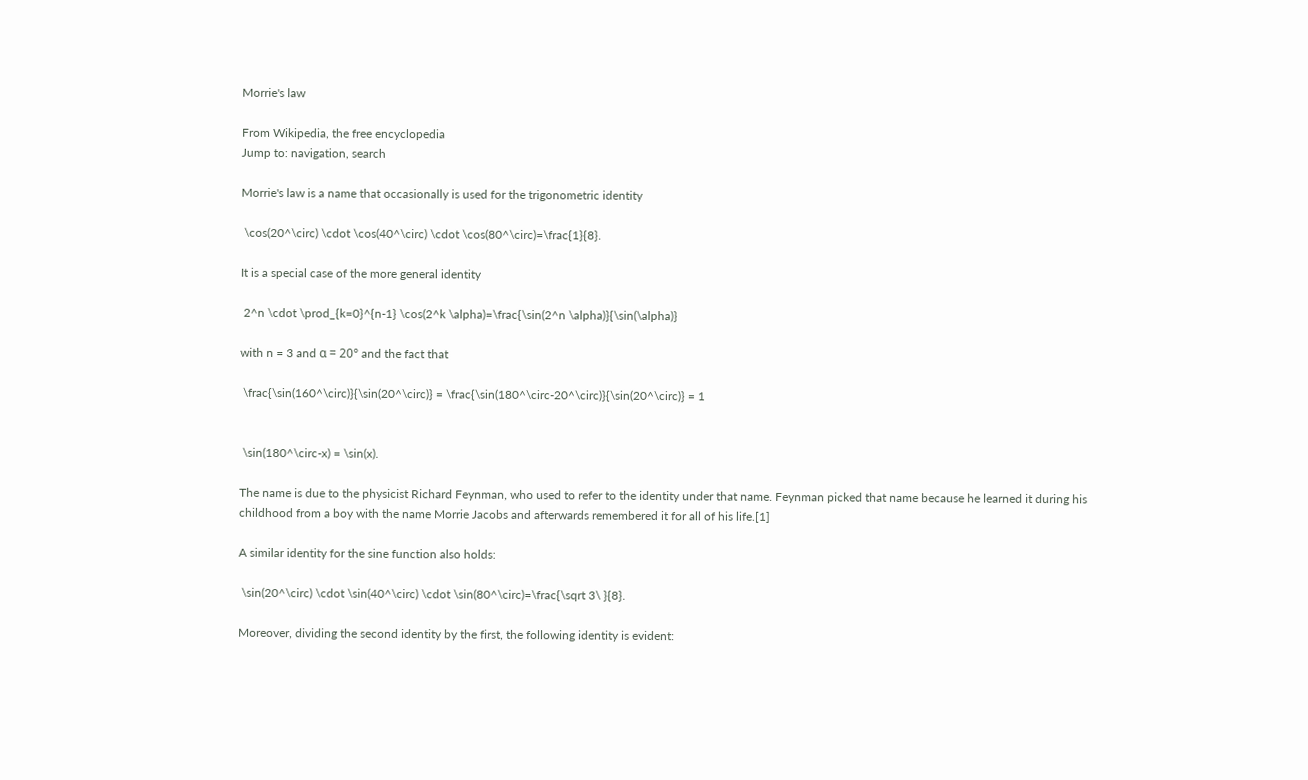Morrie's law

From Wikipedia, the free encyclopedia
Jump to: navigation, search

Morrie's law is a name that occasionally is used for the trigonometric identity

 \cos(20^\circ) \cdot \cos(40^\circ) \cdot \cos(80^\circ)=\frac{1}{8}.

It is a special case of the more general identity

 2^n \cdot \prod_{k=0}^{n-1} \cos(2^k \alpha)=\frac{\sin(2^n \alpha)}{\sin(\alpha)}

with n = 3 and α = 20° and the fact that

 \frac{\sin(160^\circ)}{\sin(20^\circ)} = \frac{\sin(180^\circ-20^\circ)}{\sin(20^\circ)} = 1


 \sin(180^\circ-x) = \sin(x).

The name is due to the physicist Richard Feynman, who used to refer to the identity under that name. Feynman picked that name because he learned it during his childhood from a boy with the name Morrie Jacobs and afterwards remembered it for all of his life.[1]

A similar identity for the sine function also holds:

 \sin(20^\circ) \cdot \sin(40^\circ) \cdot \sin(80^\circ)=\frac{\sqrt 3\ }{8}.

Moreover, dividing the second identity by the first, the following identity is evident: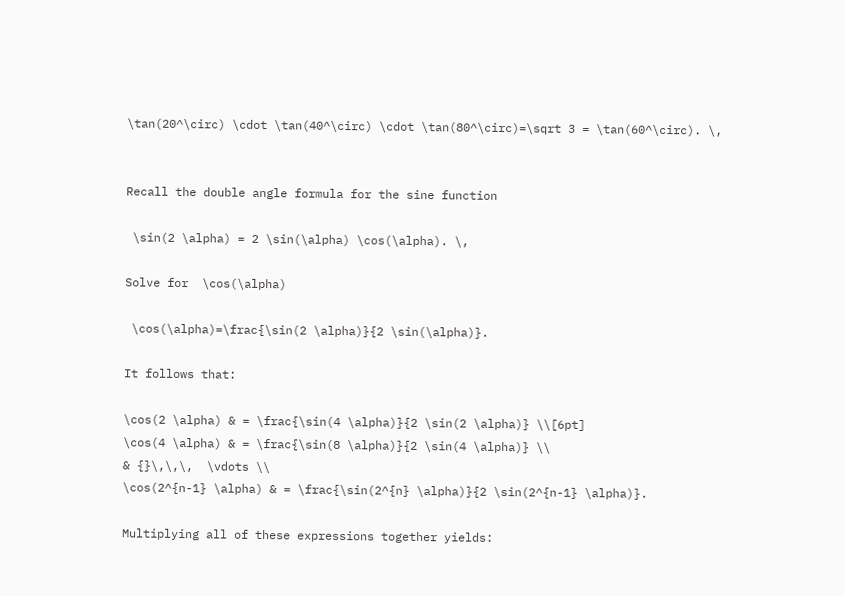\tan(20^\circ) \cdot \tan(40^\circ) \cdot \tan(80^\circ)=\sqrt 3 = \tan(60^\circ). \,


Recall the double angle formula for the sine function

 \sin(2 \alpha) = 2 \sin(\alpha) \cos(\alpha). \,

Solve for  \cos(\alpha)

 \cos(\alpha)=\frac{\sin(2 \alpha)}{2 \sin(\alpha)}.

It follows that:

\cos(2 \alpha) & = \frac{\sin(4 \alpha)}{2 \sin(2 \alpha)} \\[6pt]
\cos(4 \alpha) & = \frac{\sin(8 \alpha)}{2 \sin(4 \alpha)} \\
& {}\,\,\,  \vdots \\
\cos(2^{n-1} \alpha) & = \frac{\sin(2^{n} \alpha)}{2 \sin(2^{n-1} \alpha)}.

Multiplying all of these expressions together yields: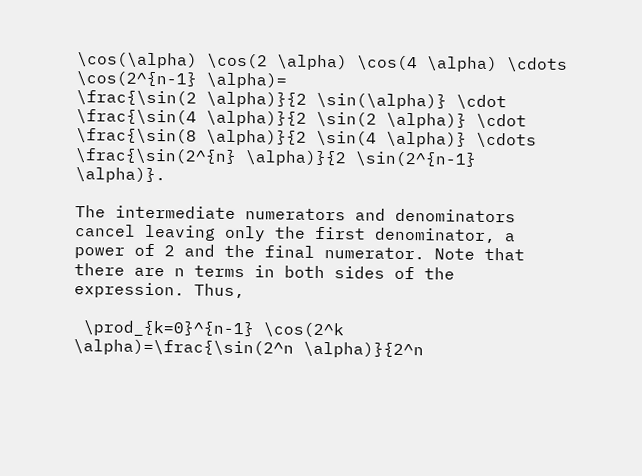\cos(\alpha) \cos(2 \alpha) \cos(4 \alpha) \cdots \cos(2^{n-1} \alpha)=
\frac{\sin(2 \alpha)}{2 \sin(\alpha)} \cdot \frac{\sin(4 \alpha)}{2 \sin(2 \alpha)} \cdot \frac{\sin(8 \alpha)}{2 \sin(4 \alpha)} \cdots \frac{\sin(2^{n} \alpha)}{2 \sin(2^{n-1} \alpha)}.

The intermediate numerators and denominators cancel leaving only the first denominator, a power of 2 and the final numerator. Note that there are n terms in both sides of the expression. Thus,

 \prod_{k=0}^{n-1} \cos(2^k \alpha)=\frac{\sin(2^n \alpha)}{2^n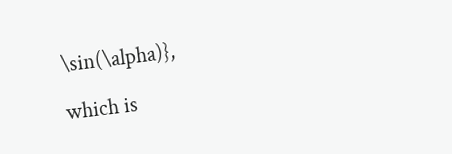\sin(\alpha)},

which is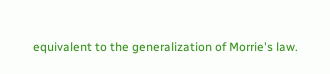equivalent to the generalization of Morrie's law.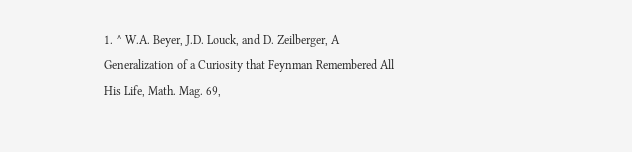1. ^ W.A. Beyer, J.D. Louck, and D. Zeilberger, A Generalization of a Curiosity that Feynman Remembered All His Life, Math. Mag. 69,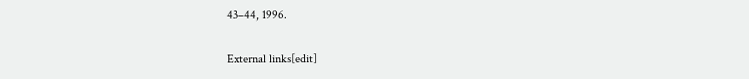43–44, 1996.

External links[edit]